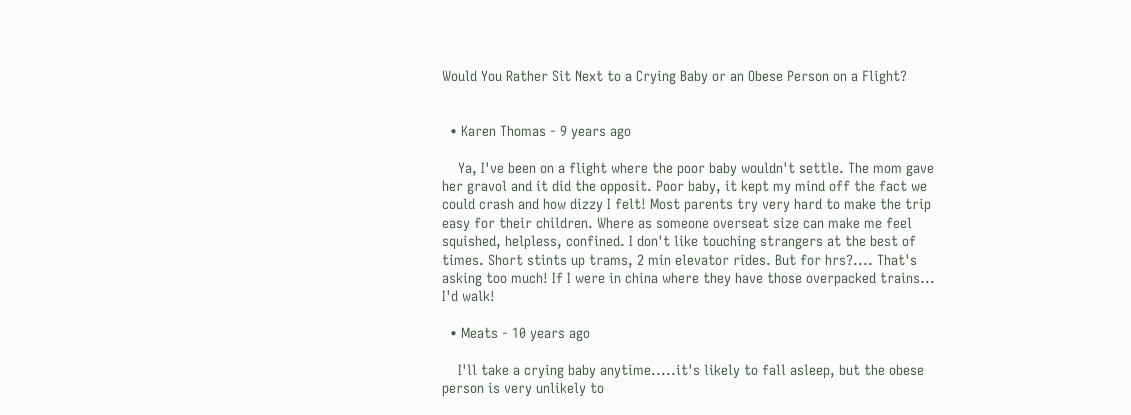Would You Rather Sit Next to a Crying Baby or an Obese Person on a Flight?


  • Karen Thomas - 9 years ago

    Ya, I've been on a flight where the poor baby wouldn't settle. The mom gave her gravol and it did the opposit. Poor baby, it kept my mind off the fact we could crash and how dizzy I felt! Most parents try very hard to make the trip easy for their children. Where as someone overseat size can make me feel squished, helpless, confined. I don't like touching strangers at the best of times. Short stints up trams, 2 min elevator rides. But for hrs?.... That's asking too much! If I were in china where they have those overpacked trains... I'd walk!

  • Meats - 10 years ago

    I'll take a crying baby anytime.....it's likely to fall asleep, but the obese person is very unlikely to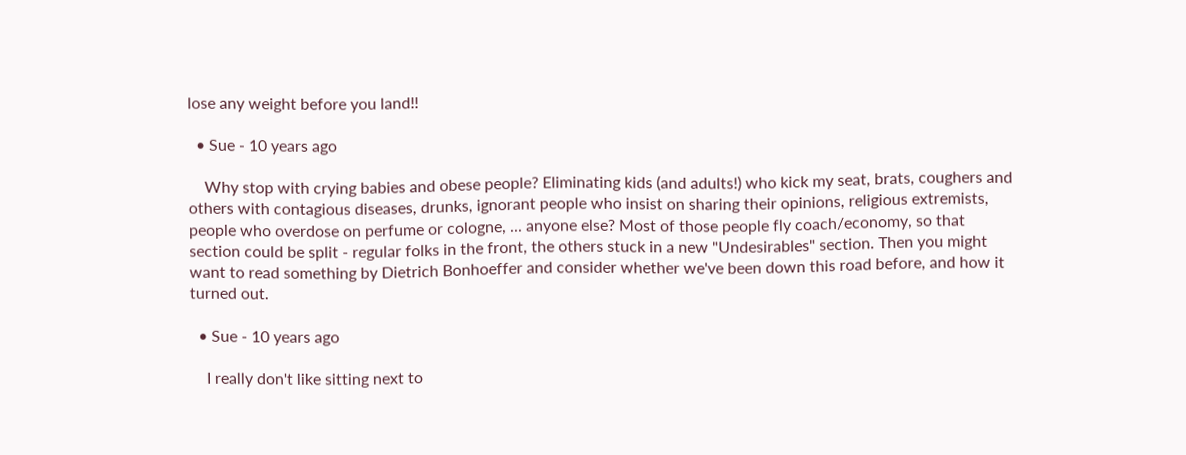lose any weight before you land!!

  • Sue - 10 years ago

    Why stop with crying babies and obese people? Eliminating kids (and adults!) who kick my seat, brats, coughers and others with contagious diseases, drunks, ignorant people who insist on sharing their opinions, religious extremists, people who overdose on perfume or cologne, ... anyone else? Most of those people fly coach/economy, so that section could be split - regular folks in the front, the others stuck in a new "Undesirables" section. Then you might want to read something by Dietrich Bonhoeffer and consider whether we've been down this road before, and how it turned out.

  • Sue - 10 years ago

    I really don't like sitting next to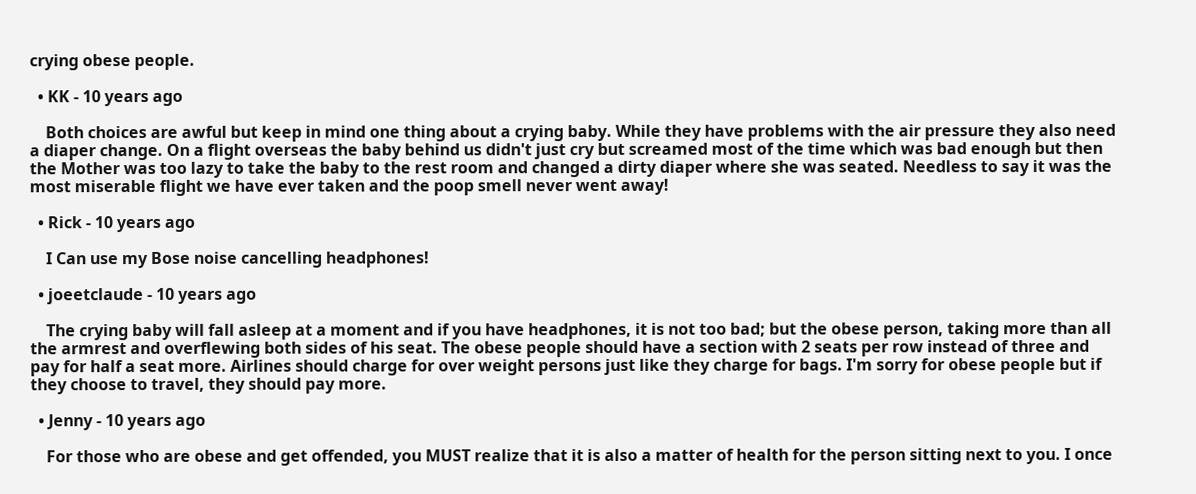crying obese people.

  • KK - 10 years ago

    Both choices are awful but keep in mind one thing about a crying baby. While they have problems with the air pressure they also need a diaper change. On a flight overseas the baby behind us didn't just cry but screamed most of the time which was bad enough but then the Mother was too lazy to take the baby to the rest room and changed a dirty diaper where she was seated. Needless to say it was the most miserable flight we have ever taken and the poop smell never went away!

  • Rick - 10 years ago

    I Can use my Bose noise cancelling headphones!

  • joeetclaude - 10 years ago

    The crying baby will fall asleep at a moment and if you have headphones, it is not too bad; but the obese person, taking more than all the armrest and overflewing both sides of his seat. The obese people should have a section with 2 seats per row instead of three and pay for half a seat more. Airlines should charge for over weight persons just like they charge for bags. I'm sorry for obese people but if they choose to travel, they should pay more.

  • Jenny - 10 years ago

    For those who are obese and get offended, you MUST realize that it is also a matter of health for the person sitting next to you. I once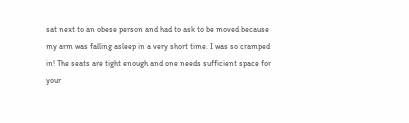sat next to an obese person and had to ask to be moved because my arm was falling asleep in a very short time. I was so cramped in! The seats are tight enough and one needs sufficient space for your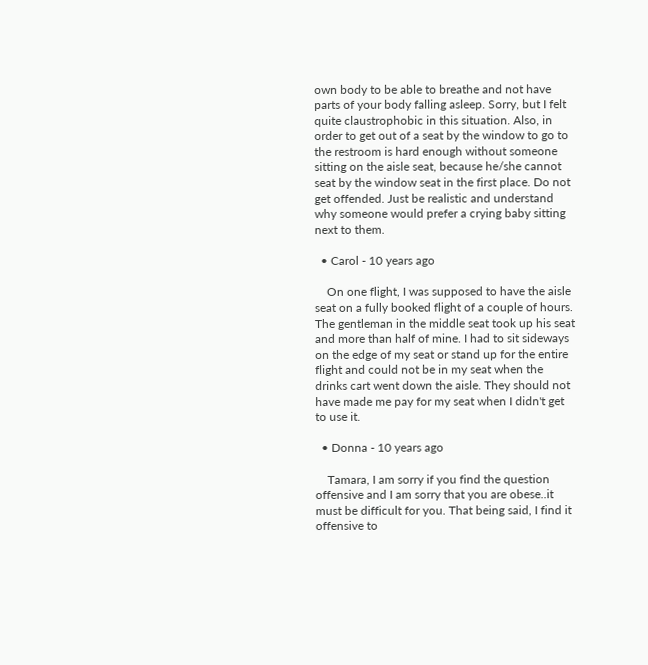own body to be able to breathe and not have parts of your body falling asleep. Sorry, but I felt quite claustrophobic in this situation. Also, in order to get out of a seat by the window to go to the restroom is hard enough without someone sitting on the aisle seat, because he/she cannot seat by the window seat in the first place. Do not get offended. Just be realistic and understand why someone would prefer a crying baby sitting next to them.

  • Carol - 10 years ago

    On one flight, I was supposed to have the aisle seat on a fully booked flight of a couple of hours. The gentleman in the middle seat took up his seat and more than half of mine. I had to sit sideways on the edge of my seat or stand up for the entire flight and could not be in my seat when the drinks cart went down the aisle. They should not have made me pay for my seat when I didn't get to use it.

  • Donna - 10 years ago

    Tamara, I am sorry if you find the question offensive and I am sorry that you are obese..it must be difficult for you. That being said, I find it offensive to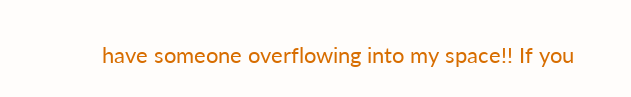have someone overflowing into my space!! If you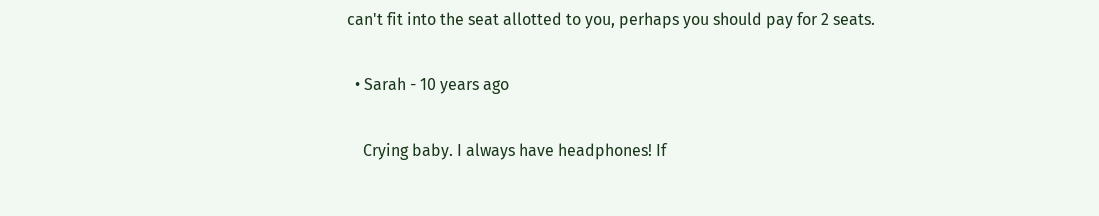can't fit into the seat allotted to you, perhaps you should pay for 2 seats.

  • Sarah - 10 years ago

    Crying baby. I always have headphones! If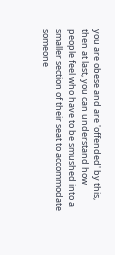you are obese and are 'offended' by this, then at last, you can understand how people feel who have to be smushed into a smaller section of their seat to accommodate someone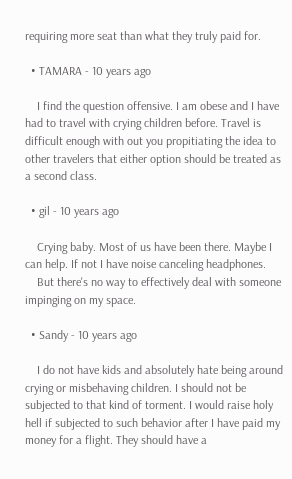requiring more seat than what they truly paid for.

  • TAMARA - 10 years ago

    I find the question offensive. I am obese and I have had to travel with crying children before. Travel is difficult enough with out you propitiating the idea to other travelers that either option should be treated as a second class.

  • gil - 10 years ago

    Crying baby. Most of us have been there. Maybe I can help. If not I have noise canceling headphones.
    But there's no way to effectively deal with someone impinging on my space.

  • Sandy - 10 years ago

    I do not have kids and absolutely hate being around crying or misbehaving children. I should not be subjected to that kind of torment. I would raise holy hell if subjected to such behavior after I have paid my money for a flight. They should have a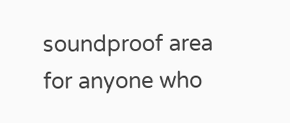soundproof area for anyone who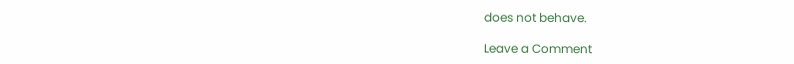does not behave.

Leave a Comment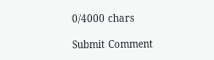0/4000 chars

Submit Comment